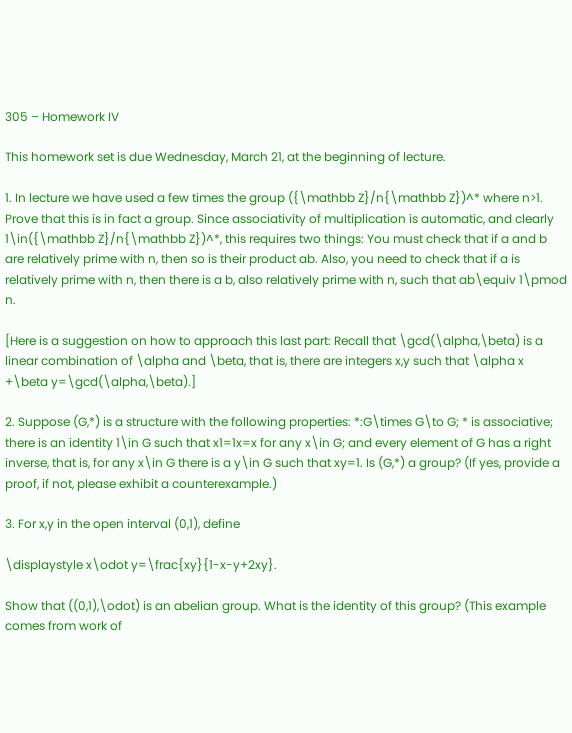305 – Homework IV

This homework set is due Wednesday, March 21, at the beginning of lecture.

1. In lecture we have used a few times the group ({\mathbb Z}/n{\mathbb Z})^* where n>1. Prove that this is in fact a group. Since associativity of multiplication is automatic, and clearly 1\in({\mathbb Z}/n{\mathbb Z})^*, this requires two things: You must check that if a and b are relatively prime with n, then so is their product ab. Also, you need to check that if a is relatively prime with n, then there is a b, also relatively prime with n, such that ab\equiv 1\pmod n.

[Here is a suggestion on how to approach this last part: Recall that \gcd(\alpha,\beta) is a linear combination of \alpha and \beta, that is, there are integers x,y such that \alpha x +\beta y=\gcd(\alpha,\beta).]

2. Suppose (G,*) is a structure with the following properties: *:G\times G\to G; * is associative; there is an identity 1\in G such that x1=1x=x for any x\in G; and every element of G has a right inverse, that is, for any x\in G there is a y\in G such that xy=1. Is (G,*) a group? (If yes, provide a proof, if not, please exhibit a counterexample.)

3. For x,y in the open interval (0,1), define

\displaystyle x\odot y=\frac{xy}{1-x-y+2xy}.

Show that ((0,1),\odot) is an abelian group. What is the identity of this group? (This example comes from work of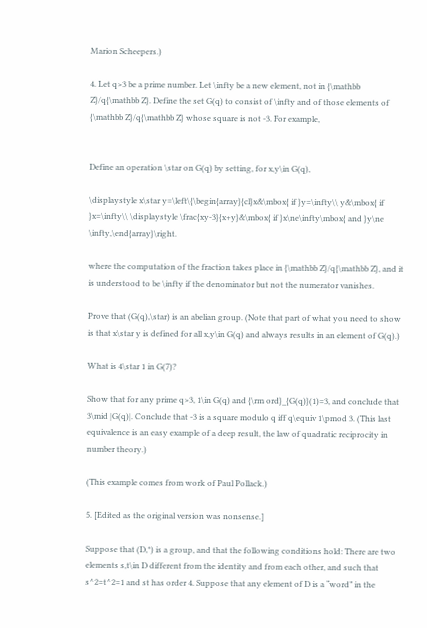Marion Scheepers.)

4. Let q>3 be a prime number. Let \infty be a new element, not in {\mathbb Z}/q{\mathbb Z}. Define the set G(q) to consist of \infty and of those elements of {\mathbb Z}/q{\mathbb Z} whose square is not -3. For example,


Define an operation \star on G(q) by setting, for x,y\in G(q),

\displaystyle x\star y=\left\{\begin{array}{cl}x&\mbox{ if }y=\infty\\ y&\mbox{ if }x=\infty\\ \displaystyle \frac{xy-3}{x+y}&\mbox{ if }x\ne\infty\mbox{ and }y\ne \infty,\end{array}\right.

where the computation of the fraction takes place in {\mathbb Z}/q{\mathbb Z}, and it is understood to be \infty if the denominator but not the numerator vanishes.

Prove that (G(q),\star) is an abelian group. (Note that part of what you need to show is that x\star y is defined for all x,y\in G(q) and always results in an element of G(q).)

What is 4\star 1 in G(7)?

Show that for any prime q>3, 1\in G(q) and {\rm ord}_{G(q)}(1)=3, and conclude that 3\mid |G(q)|. Conclude that -3 is a square modulo q iff q\equiv 1\pmod 3. (This last equivalence is an easy example of a deep result, the law of quadratic reciprocity in number theory.)

(This example comes from work of Paul Pollack.)

5. [Edited as the original version was nonsense.]

Suppose that (D,*) is a group, and that the following conditions hold: There are two elements s,t\in D different from the identity and from each other, and such that s^2=t^2=1 and st has order 4. Suppose that any element of D is a “word” in the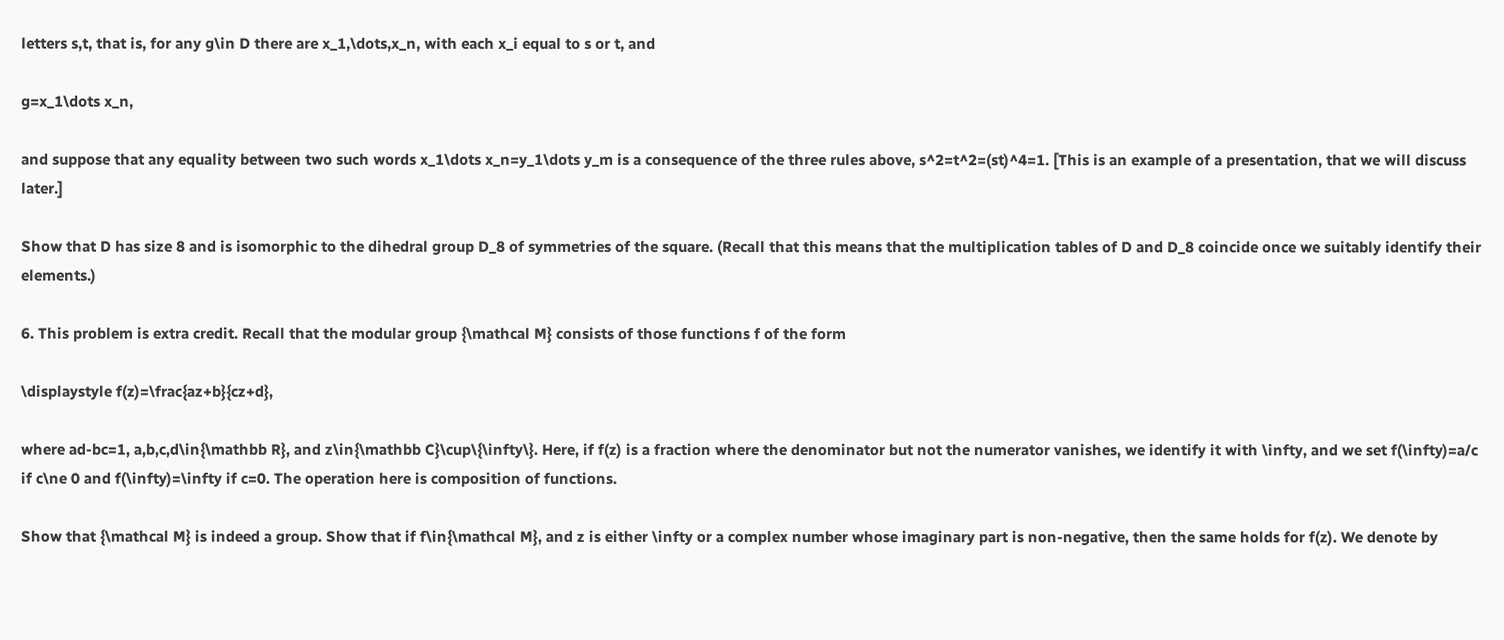letters s,t, that is, for any g\in D there are x_1,\dots,x_n, with each x_i equal to s or t, and

g=x_1\dots x_n,

and suppose that any equality between two such words x_1\dots x_n=y_1\dots y_m is a consequence of the three rules above, s^2=t^2=(st)^4=1. [This is an example of a presentation, that we will discuss later.]

Show that D has size 8 and is isomorphic to the dihedral group D_8 of symmetries of the square. (Recall that this means that the multiplication tables of D and D_8 coincide once we suitably identify their elements.)

6. This problem is extra credit. Recall that the modular group {\mathcal M} consists of those functions f of the form

\displaystyle f(z)=\frac{az+b}{cz+d},

where ad-bc=1, a,b,c,d\in{\mathbb R}, and z\in{\mathbb C}\cup\{\infty\}. Here, if f(z) is a fraction where the denominator but not the numerator vanishes, we identify it with \infty, and we set f(\infty)=a/c if c\ne 0 and f(\infty)=\infty if c=0. The operation here is composition of functions.

Show that {\mathcal M} is indeed a group. Show that if f\in{\mathcal M}, and z is either \infty or a complex number whose imaginary part is non-negative, then the same holds for f(z). We denote by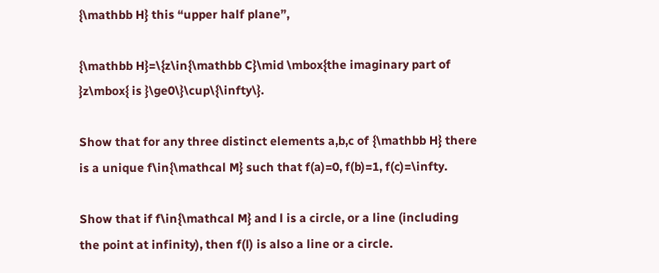{\mathbb H} this “upper half plane”,

{\mathbb H}=\{z\in{\mathbb C}\mid \mbox{the imaginary part of }z\mbox{ is }\ge0\}\cup\{\infty\}.

Show that for any three distinct elements a,b,c of {\mathbb H} there is a unique f\in{\mathcal M} such that f(a)=0, f(b)=1, f(c)=\infty.

Show that if f\in{\mathcal M} and l is a circle, or a line (including the point at infinity), then f(l) is also a line or a circle.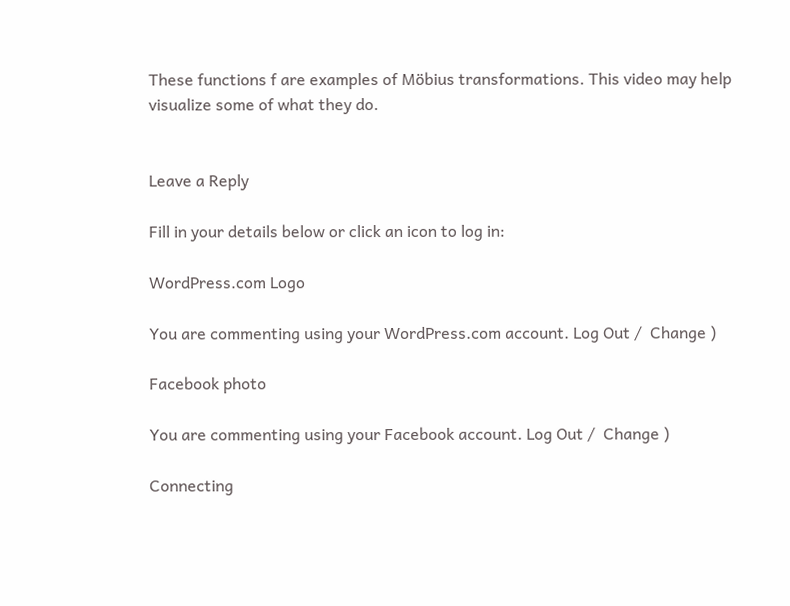These functions f are examples of Möbius transformations. This video may help visualize some of what they do.


Leave a Reply

Fill in your details below or click an icon to log in:

WordPress.com Logo

You are commenting using your WordPress.com account. Log Out /  Change )

Facebook photo

You are commenting using your Facebook account. Log Out /  Change )

Connecting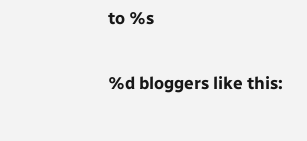to %s

%d bloggers like this: